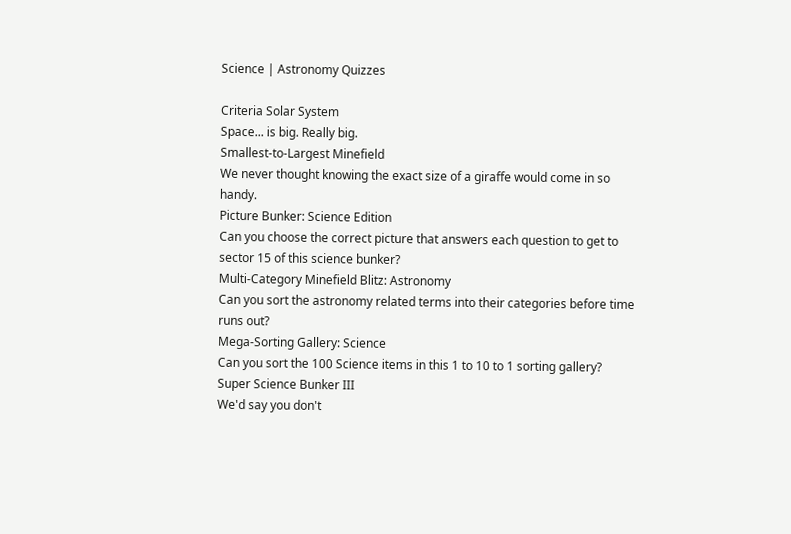Science | Astronomy Quizzes

Criteria Solar System
Space... is big. Really big.
Smallest-to-Largest Minefield
We never thought knowing the exact size of a giraffe would come in so handy.
Picture Bunker: Science Edition
Can you choose the correct picture that answers each question to get to sector 15 of this science bunker?
Multi-Category Minefield Blitz: Astronomy
Can you sort the astronomy related terms into their categories before time runs out?
Mega-Sorting Gallery: Science
Can you sort the 100 Science items in this 1 to 10 to 1 sorting gallery?
Super Science Bunker III
We'd say you don't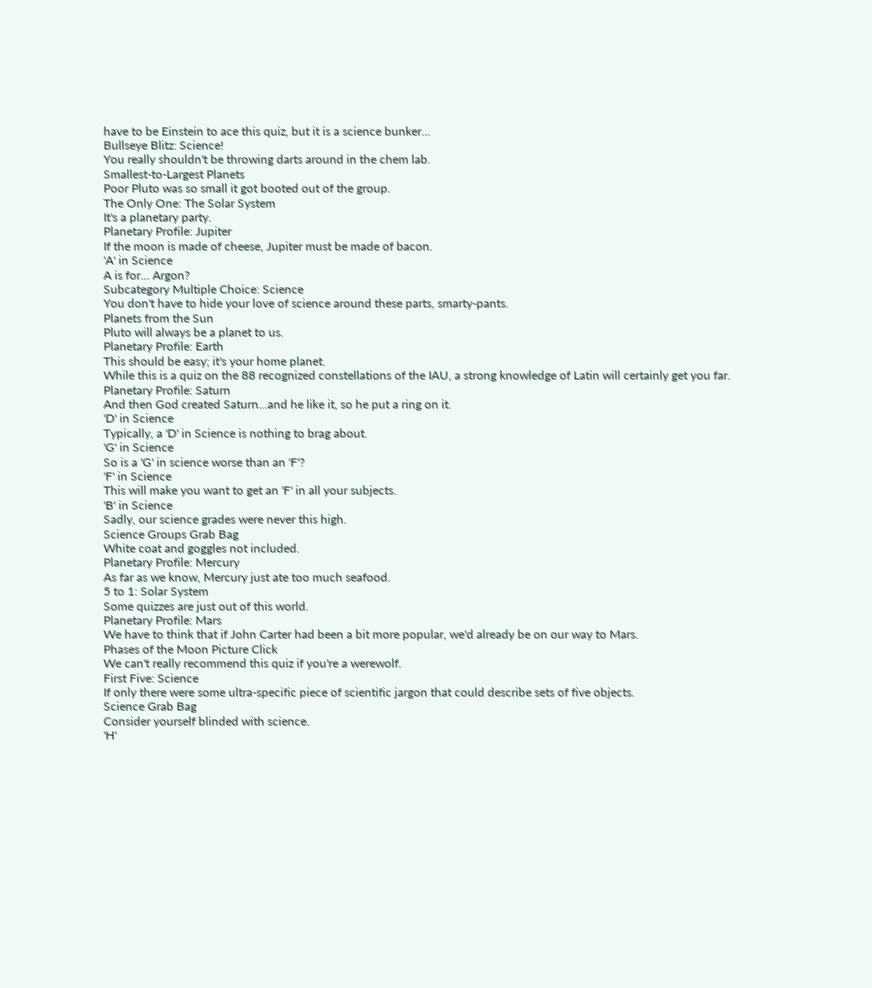have to be Einstein to ace this quiz, but it is a science bunker...
Bullseye Blitz: Science!
You really shouldn't be throwing darts around in the chem lab.
Smallest-to-Largest Planets
Poor Pluto was so small it got booted out of the group.
The Only One: The Solar System
It's a planetary party.
Planetary Profile: Jupiter
If the moon is made of cheese, Jupiter must be made of bacon.
'A' in Science
A is for... Argon?
Subcategory Multiple Choice: Science
You don't have to hide your love of science around these parts, smarty-pants.
Planets from the Sun
Pluto will always be a planet to us.
Planetary Profile: Earth
This should be easy; it's your home planet.
While this is a quiz on the 88 recognized constellations of the IAU, a strong knowledge of Latin will certainly get you far.
Planetary Profile: Saturn
And then God created Saturn...and he like it, so he put a ring on it.
'D' in Science
Typically, a 'D' in Science is nothing to brag about.
'G' in Science
So is a 'G' in science worse than an 'F'?
'F' in Science
This will make you want to get an 'F' in all your subjects.
'B' in Science
Sadly, our science grades were never this high.
Science Groups Grab Bag
White coat and goggles not included.
Planetary Profile: Mercury
As far as we know, Mercury just ate too much seafood.
5 to 1: Solar System
Some quizzes are just out of this world.
Planetary Profile: Mars
We have to think that if John Carter had been a bit more popular, we'd already be on our way to Mars.
Phases of the Moon Picture Click
We can't really recommend this quiz if you're a werewolf.
First Five: Science
If only there were some ultra-specific piece of scientific jargon that could describe sets of five objects.
Science Grab Bag
Consider yourself blinded with science.
'H'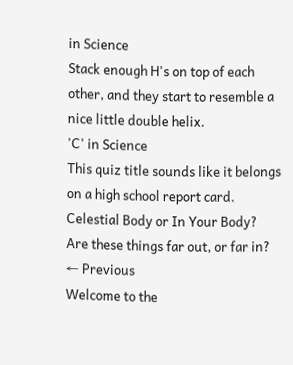in Science
Stack enough H's on top of each other, and they start to resemble a nice little double helix.
'C' in Science
This quiz title sounds like it belongs on a high school report card.
Celestial Body or In Your Body?
Are these things far out, or far in?
← Previous
Welcome to the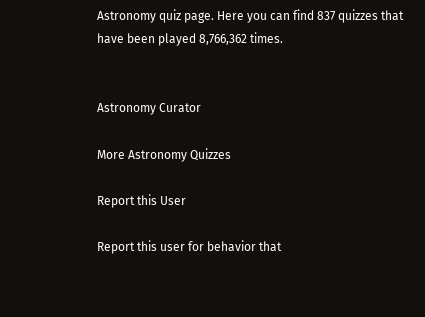Astronomy quiz page. Here you can find 837 quizzes that have been played 8,766,362 times.


Astronomy Curator

More Astronomy Quizzes

Report this User

Report this user for behavior that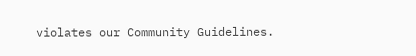violates our Community Guidelines.